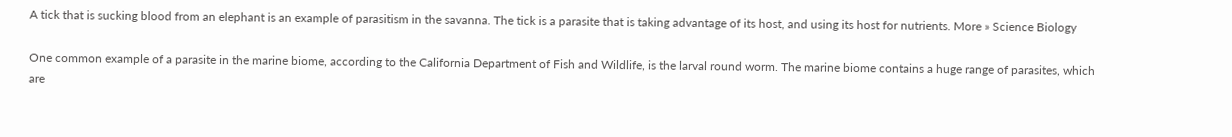A tick that is sucking blood from an elephant is an example of parasitism in the savanna. The tick is a parasite that is taking advantage of its host, and using its host for nutrients. More » Science Biology

One common example of a parasite in the marine biome, according to the California Department of Fish and Wildlife, is the larval round worm. The marine biome contains a huge range of parasites, which are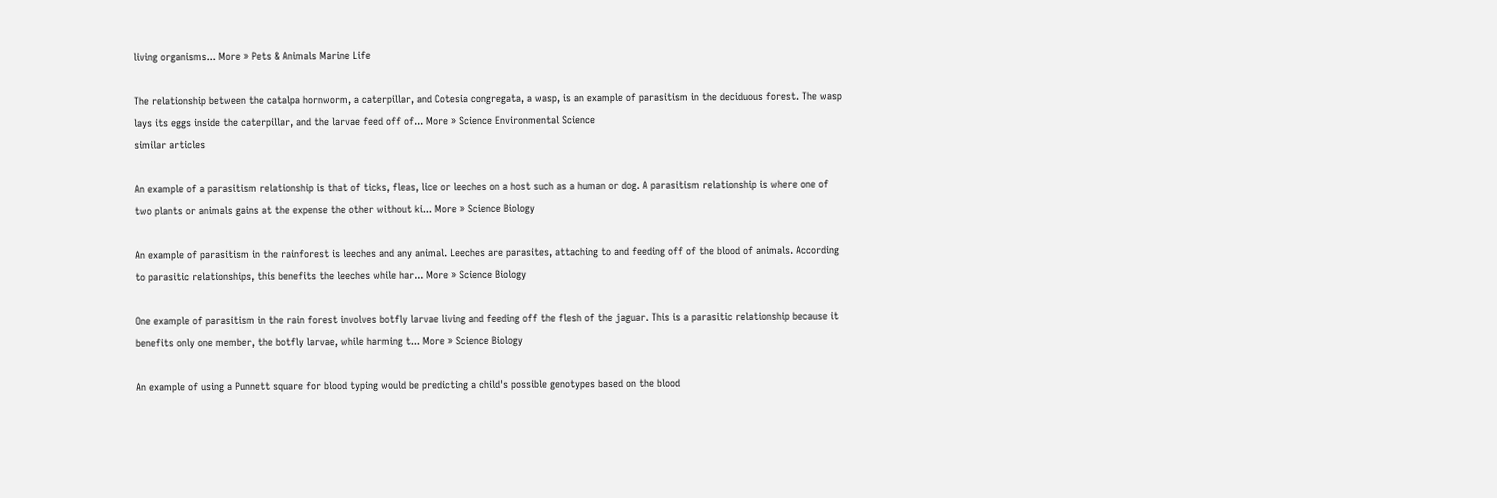living organisms... More » Pets & Animals Marine Life

The relationship between the catalpa hornworm, a caterpillar, and Cotesia congregata, a wasp, is an example of parasitism in the deciduous forest. The wasp lays its eggs inside the caterpillar, and the larvae feed off of... More » Science Environmental Science
similar articles

An example of a parasitism relationship is that of ticks, fleas, lice or leeches on a host such as a human or dog. A parasitism relationship is where one of two plants or animals gains at the expense the other without ki... More » Science Biology

An example of parasitism in the rainforest is leeches and any animal. Leeches are parasites, attaching to and feeding off of the blood of animals. According to parasitic relationships, this benefits the leeches while har... More » Science Biology

One example of parasitism in the rain forest involves botfly larvae living and feeding off the flesh of the jaguar. This is a parasitic relationship because it benefits only one member, the botfly larvae, while harming t... More » Science Biology

An example of using a Punnett square for blood typing would be predicting a child's possible genotypes based on the blood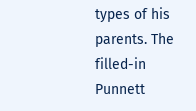types of his parents. The filled-in Punnett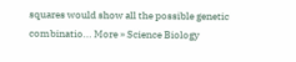squares would show all the possible genetic combinatio... More » Science Biology